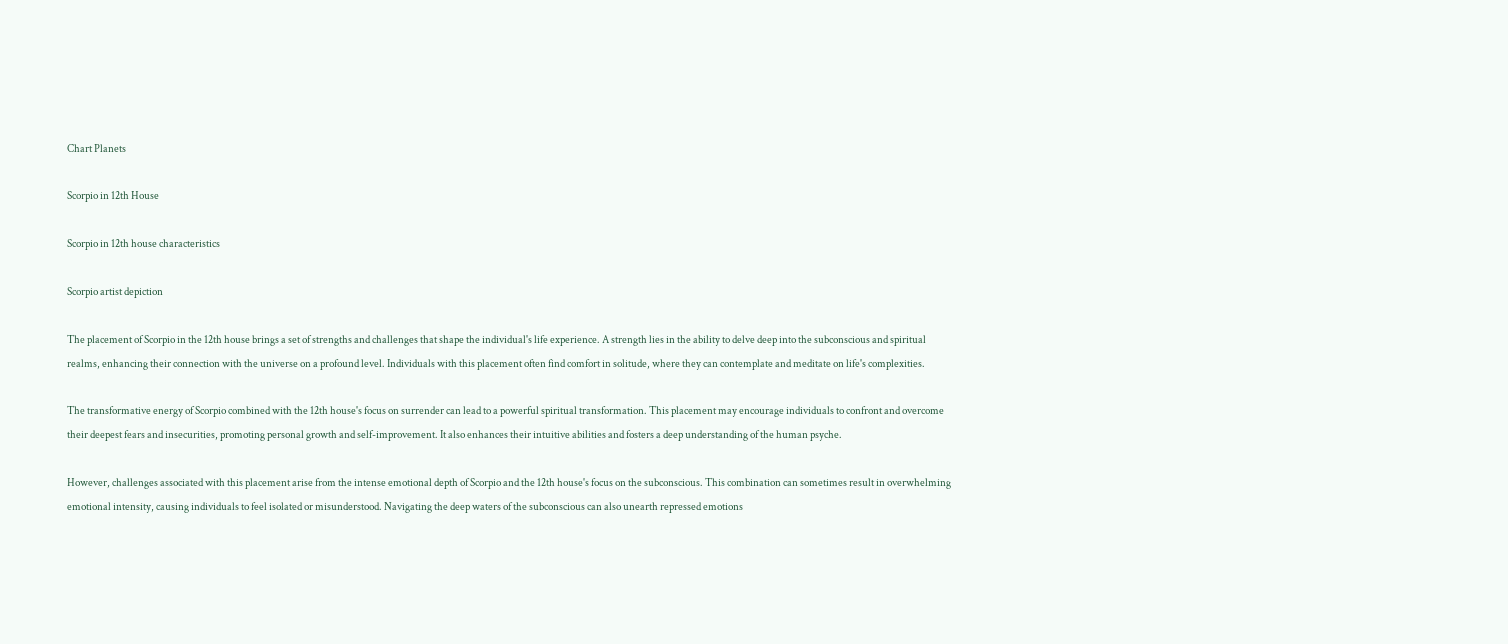Chart Planets

Scorpio in 12th House

Scorpio in 12th house characteristics

Scorpio artist depiction

The placement of Scorpio in the 12th house brings a set of strengths and challenges that shape the individual's life experience. A strength lies in the ability to delve deep into the subconscious and spiritual realms, enhancing their connection with the universe on a profound level. Individuals with this placement often find comfort in solitude, where they can contemplate and meditate on life's complexities.

The transformative energy of Scorpio combined with the 12th house's focus on surrender can lead to a powerful spiritual transformation. This placement may encourage individuals to confront and overcome their deepest fears and insecurities, promoting personal growth and self-improvement. It also enhances their intuitive abilities and fosters a deep understanding of the human psyche.

However, challenges associated with this placement arise from the intense emotional depth of Scorpio and the 12th house's focus on the subconscious. This combination can sometimes result in overwhelming emotional intensity, causing individuals to feel isolated or misunderstood. Navigating the deep waters of the subconscious can also unearth repressed emotions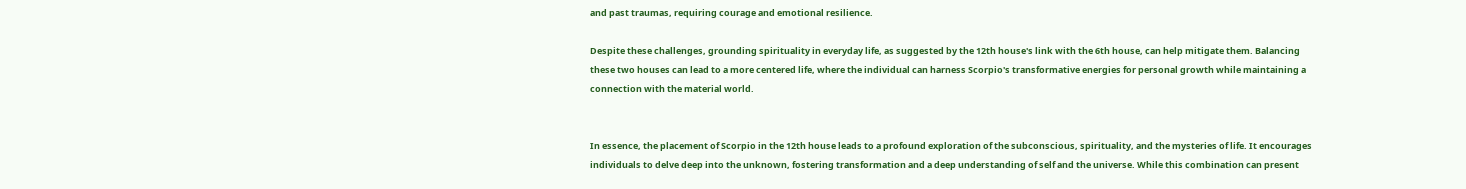and past traumas, requiring courage and emotional resilience.

Despite these challenges, grounding spirituality in everyday life, as suggested by the 12th house's link with the 6th house, can help mitigate them. Balancing these two houses can lead to a more centered life, where the individual can harness Scorpio's transformative energies for personal growth while maintaining a connection with the material world.


In essence, the placement of Scorpio in the 12th house leads to a profound exploration of the subconscious, spirituality, and the mysteries of life. It encourages individuals to delve deep into the unknown, fostering transformation and a deep understanding of self and the universe. While this combination can present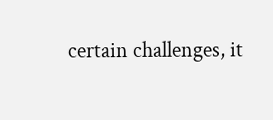certain challenges, it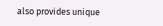also provides unique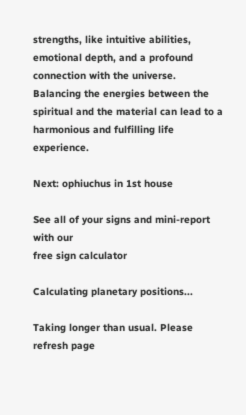strengths, like intuitive abilities, emotional depth, and a profound connection with the universe. Balancing the energies between the spiritual and the material can lead to a harmonious and fulfilling life experience.

Next: ophiuchus in 1st house

See all of your signs and mini-report with our
free sign calculator

Calculating planetary positions...

Taking longer than usual. Please refresh page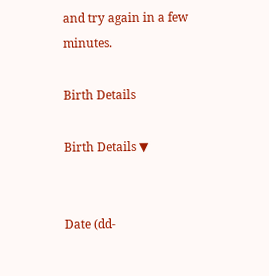and try again in a few minutes.

Birth Details

Birth Details ▼


Date (dd-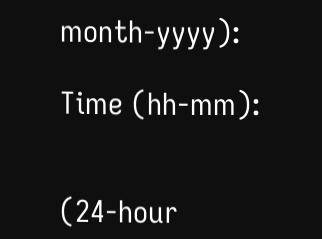month-yyyy):

Time (hh-mm):


(24-hour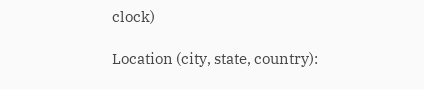clock)

Location (city, state, country):